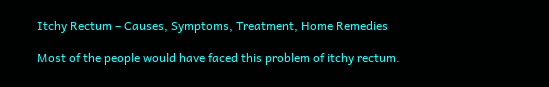Itchy Rectum – Causes, Symptoms, Treatment, Home Remedies

Most of the people would have faced this problem of itchy rectum.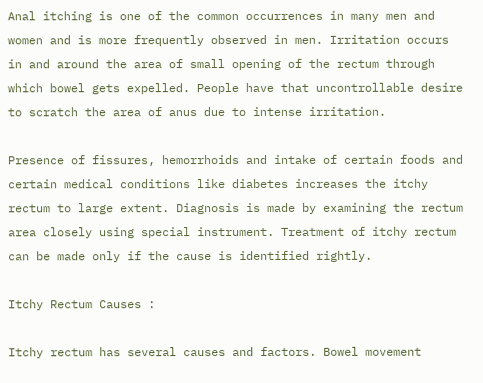Anal itching is one of the common occurrences in many men and women and is more frequently observed in men. Irritation occurs in and around the area of small opening of the rectum through which bowel gets expelled. People have that uncontrollable desire to scratch the area of anus due to intense irritation.

Presence of fissures, hemorrhoids and intake of certain foods and certain medical conditions like diabetes increases the itchy rectum to large extent. Diagnosis is made by examining the rectum area closely using special instrument. Treatment of itchy rectum can be made only if the cause is identified rightly.

Itchy Rectum Causes :

Itchy rectum has several causes and factors. Bowel movement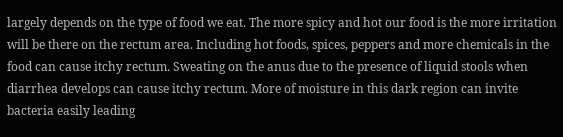largely depends on the type of food we eat. The more spicy and hot our food is the more irritation will be there on the rectum area. Including hot foods, spices, peppers and more chemicals in the food can cause itchy rectum. Sweating on the anus due to the presence of liquid stools when diarrhea develops can cause itchy rectum. More of moisture in this dark region can invite bacteria easily leading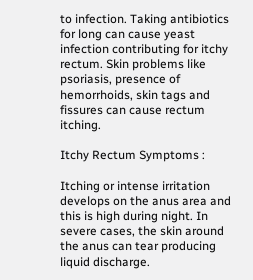to infection. Taking antibiotics for long can cause yeast infection contributing for itchy rectum. Skin problems like psoriasis, presence of hemorrhoids, skin tags and fissures can cause rectum itching.

Itchy Rectum Symptoms :

Itching or intense irritation develops on the anus area and this is high during night. In severe cases, the skin around the anus can tear producing liquid discharge.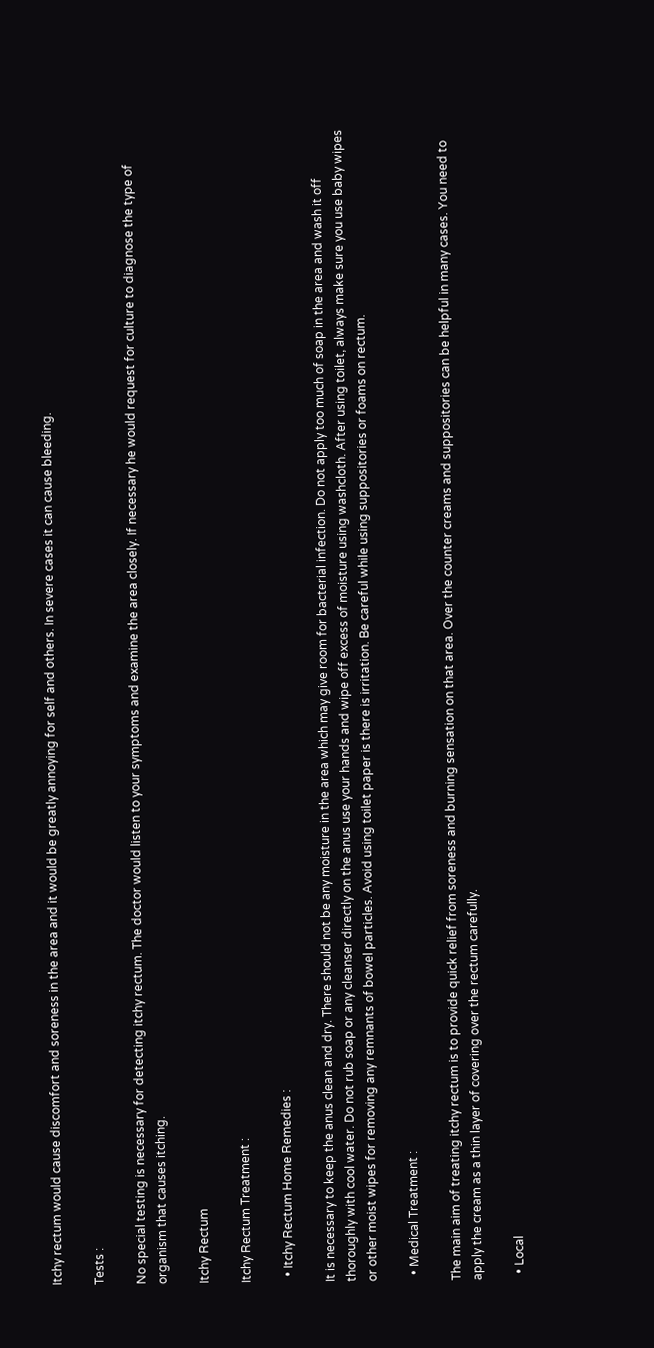Itchy rectum would cause discomfort and soreness in the area and it would be greatly annoying for self and others. In severe cases it can cause bleeding.

Tests :

No special testing is necessary for detecting itchy rectum. The doctor would listen to your symptoms and examine the area closely. If necessary he would request for culture to diagnose the type of organism that causes itching.

Itchy Rectum

Itchy Rectum Treatment :

  • Itchy Rectum Home Remedies :

It is necessary to keep the anus clean and dry. There should not be any moisture in the area which may give room for bacterial infection. Do not apply too much of soap in the area and wash it off thoroughly with cool water. Do not rub soap or any cleanser directly on the anus use your hands and wipe off excess of moisture using washcloth. After using toilet, always make sure you use baby wipes or other moist wipes for removing any remnants of bowel particles. Avoid using toilet paper is there is irritation. Be careful while using suppositories or foams on rectum.

  • Medical Treatment :

The main aim of treating itchy rectum is to provide quick relief from soreness and burning sensation on that area. Over the counter creams and suppositories can be helpful in many cases. You need to apply the cream as a thin layer of covering over the rectum carefully.

  • Local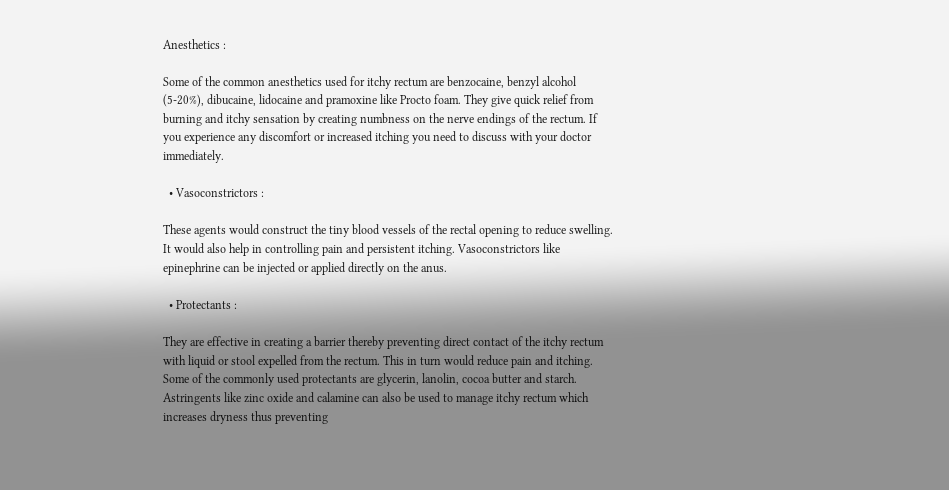Anesthetics :

Some of the common anesthetics used for itchy rectum are benzocaine, benzyl alcohol (5-20%), dibucaine, lidocaine and pramoxine like Procto foam. They give quick relief from burning and itchy sensation by creating numbness on the nerve endings of the rectum. If you experience any discomfort or increased itching you need to discuss with your doctor immediately.

  • Vasoconstrictors :

These agents would construct the tiny blood vessels of the rectal opening to reduce swelling. It would also help in controlling pain and persistent itching. Vasoconstrictors like epinephrine can be injected or applied directly on the anus.

  • Protectants :

They are effective in creating a barrier thereby preventing direct contact of the itchy rectum with liquid or stool expelled from the rectum. This in turn would reduce pain and itching. Some of the commonly used protectants are glycerin, lanolin, cocoa butter and starch. Astringents like zinc oxide and calamine can also be used to manage itchy rectum which increases dryness thus preventing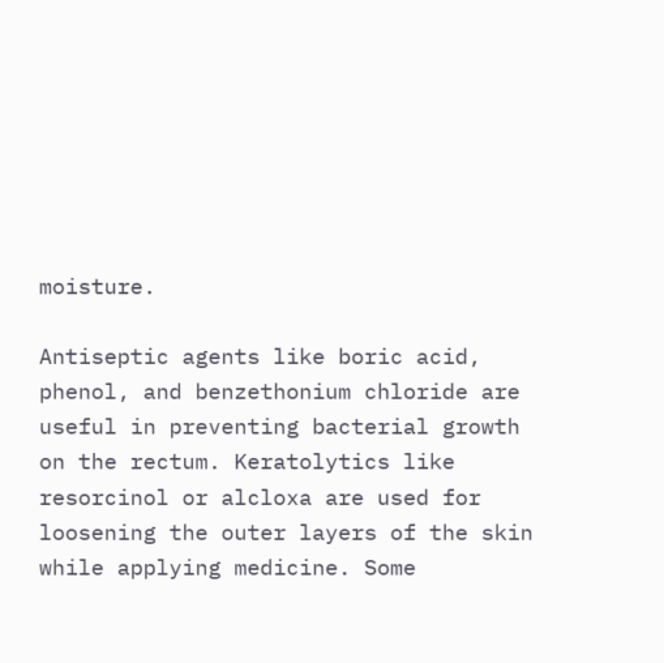moisture.

Antiseptic agents like boric acid, phenol, and benzethonium chloride are useful in preventing bacterial growth on the rectum. Keratolytics like resorcinol or alcloxa are used for loosening the outer layers of the skin while applying medicine. Some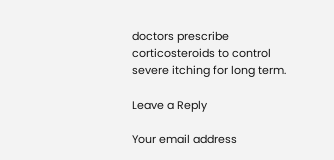doctors prescribe corticosteroids to control severe itching for long term.

Leave a Reply

Your email address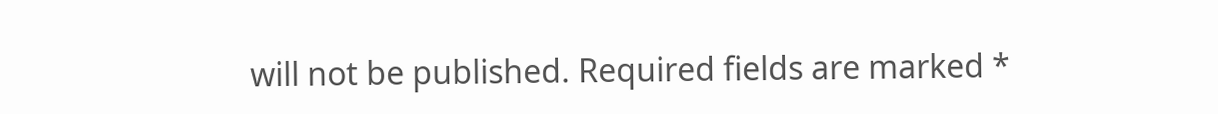will not be published. Required fields are marked *